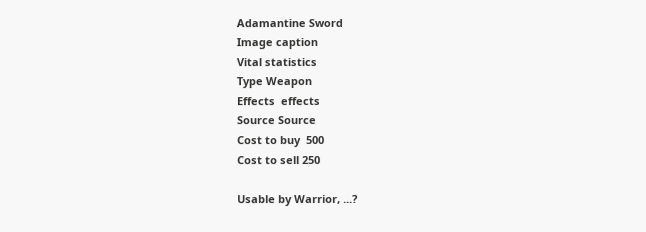Adamantine Sword
Image caption
Vital statistics
Type Weapon
Effects  effects
Source Source
Cost to buy  500
Cost to sell 250

Usable by Warrior, ...?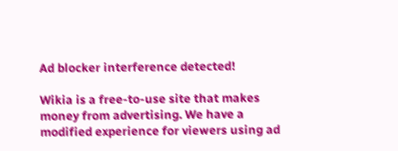Ad blocker interference detected!

Wikia is a free-to-use site that makes money from advertising. We have a modified experience for viewers using ad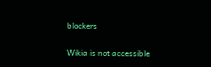blockers

Wikia is not accessible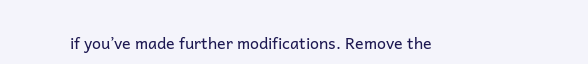if you’ve made further modifications. Remove the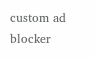custom ad blocker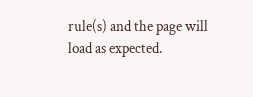rule(s) and the page will load as expected.